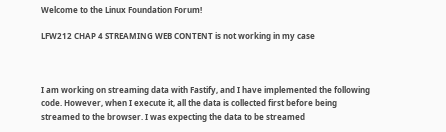Welcome to the Linux Foundation Forum!

LFW212 CHAP 4 STREAMING WEB CONTENT is not working in my case



I am working on streaming data with Fastify, and I have implemented the following code. However, when I execute it, all the data is collected first before being streamed to the browser. I was expecting the data to be streamed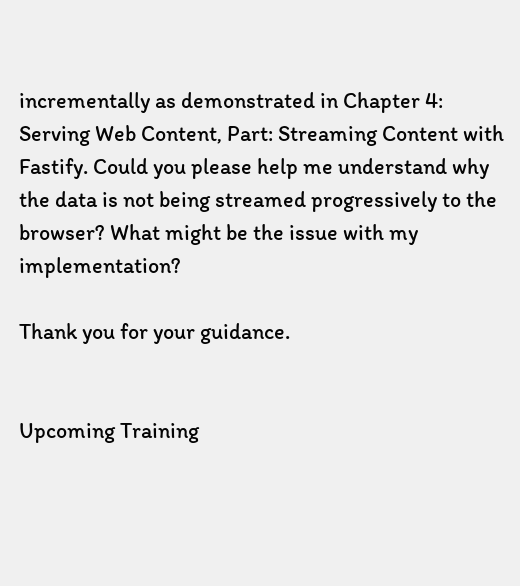incrementally as demonstrated in Chapter 4: Serving Web Content, Part: Streaming Content with Fastify. Could you please help me understand why the data is not being streamed progressively to the browser? What might be the issue with my implementation?

Thank you for your guidance.


Upcoming Training